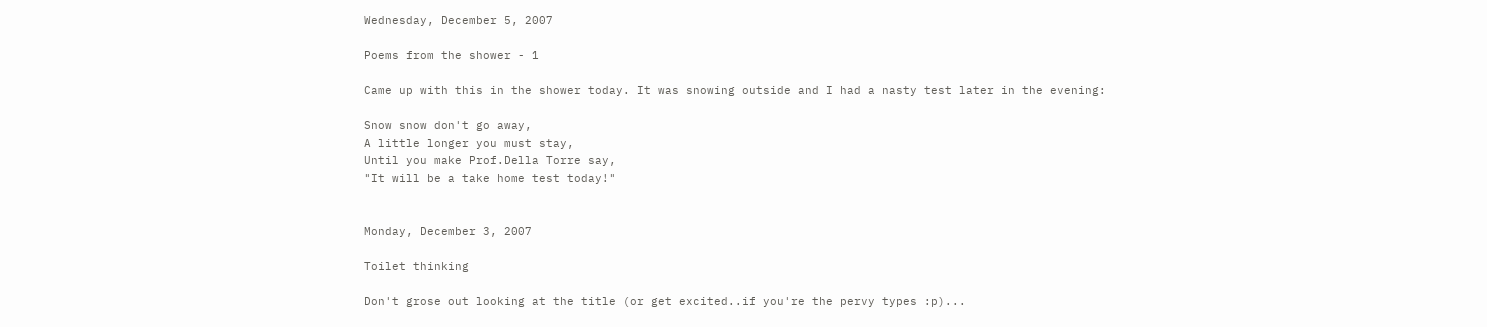Wednesday, December 5, 2007

Poems from the shower - 1

Came up with this in the shower today. It was snowing outside and I had a nasty test later in the evening:

Snow snow don't go away,
A little longer you must stay,
Until you make Prof.Della Torre say,
"It will be a take home test today!"


Monday, December 3, 2007

Toilet thinking

Don't grose out looking at the title (or get excited..if you're the pervy types :p)...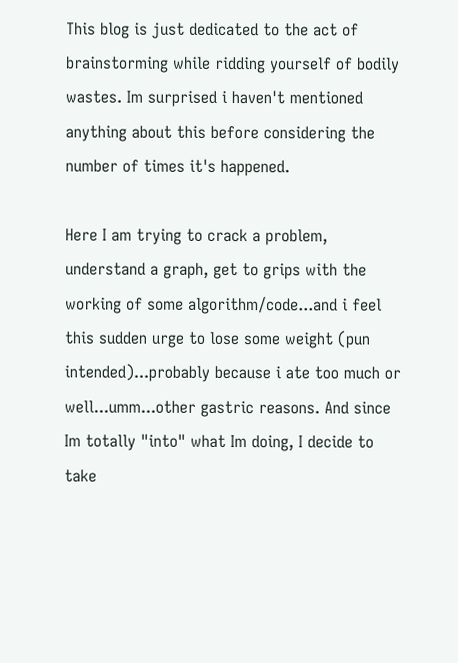This blog is just dedicated to the act of brainstorming while ridding yourself of bodily wastes. Im surprised i haven't mentioned anything about this before considering the number of times it's happened.

Here I am trying to crack a problem, understand a graph, get to grips with the working of some algorithm/code...and i feel this sudden urge to lose some weight (pun intended)...probably because i ate too much or well...umm...other gastric reasons. And since Im totally "into" what Im doing, I decide to take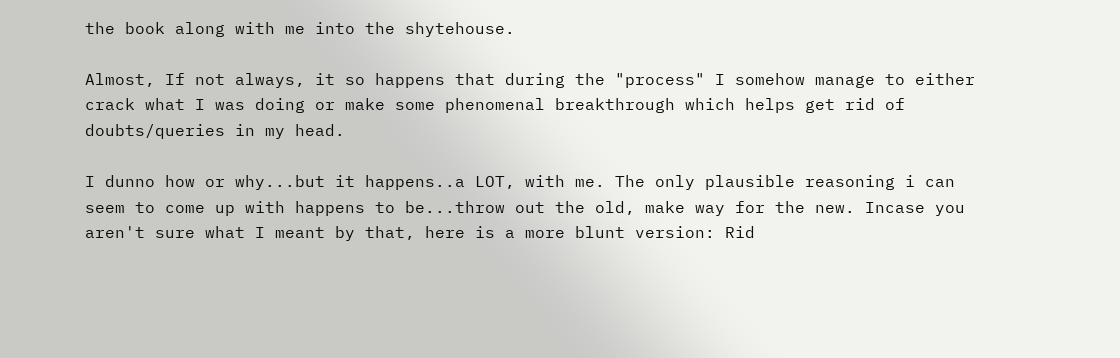the book along with me into the shytehouse.

Almost, If not always, it so happens that during the "process" I somehow manage to either crack what I was doing or make some phenomenal breakthrough which helps get rid of doubts/queries in my head.

I dunno how or why...but it happens..a LOT, with me. The only plausible reasoning i can seem to come up with happens to be...throw out the old, make way for the new. Incase you aren't sure what I meant by that, here is a more blunt version: Rid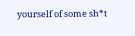yourself of some sh*t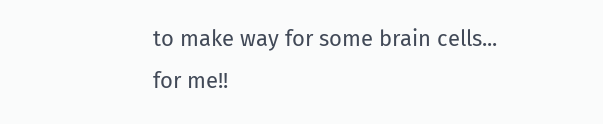to make way for some brain cells... for me!!